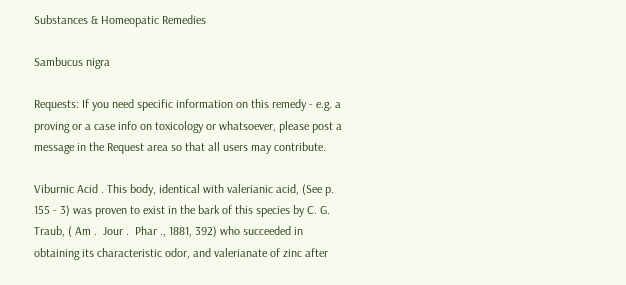Substances & Homeopatic Remedies

Sambucus nigra

Requests: If you need specific information on this remedy - e.g. a proving or a case info on toxicology or whatsoever, please post a message in the Request area so that all users may contribute.

Viburnic Acid . This body, identical with valerianic acid, (See p. 155 - 3) was proven to exist in the bark of this species by C. G. Traub, ( Am .  Jour .  Phar ., 1881, 392) who succeeded in obtaining its characteristic odor, and valerianate of zinc after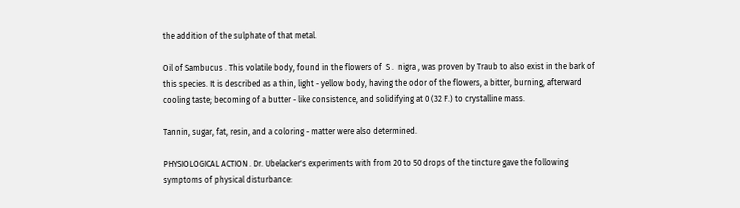the addition of the sulphate of that metal.

Oil of Sambucus . This volatile body, found in the flowers of  S .  nigra , was proven by Traub to also exist in the bark of this species. It is described as a thin, light - yellow body, having the odor of the flowers, a bitter, burning, afterward cooling taste; becoming of a butter - like consistence, and solidifying at 0 (32 F.) to crystalline mass.

Tannin, sugar, fat, resin, and a coloring - matter were also determined.

PHYSIOLOGICAL ACTION . Dr. Ubelacker's experiments with from 20 to 50 drops of the tincture gave the following symptoms of physical disturbance: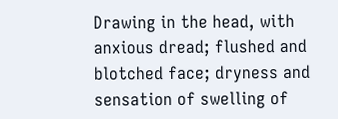Drawing in the head, with anxious dread; flushed and blotched face; dryness and sensation of swelling of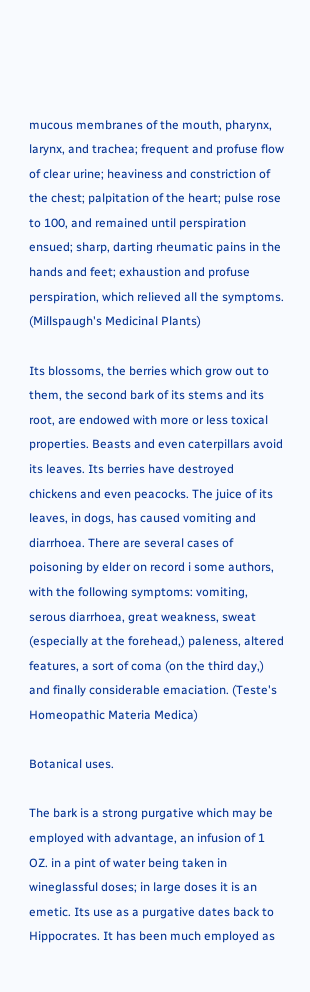mucous membranes of the mouth, pharynx, larynx, and trachea; frequent and profuse flow of clear urine; heaviness and constriction of the chest; palpitation of the heart; pulse rose to 100, and remained until perspiration ensued; sharp, darting rheumatic pains in the hands and feet; exhaustion and profuse perspiration, which relieved all the symptoms. (Millspaugh's Medicinal Plants)

Its blossoms, the berries which grow out to them, the second bark of its stems and its root, are endowed with more or less toxical properties. Beasts and even caterpillars avoid its leaves. Its berries have destroyed chickens and even peacocks. The juice of its leaves, in dogs, has caused vomiting and diarrhoea. There are several cases of poisoning by elder on record i some authors, with the following symptoms: vomiting, serous diarrhoea, great weakness, sweat (especially at the forehead,) paleness, altered features, a sort of coma (on the third day,) and finally considerable emaciation. (Teste's Homeopathic Materia Medica)

Botanical uses.

The bark is a strong purgative which may be employed with advantage, an infusion of 1 OZ. in a pint of water being taken in wineglassful doses; in large doses it is an emetic. Its use as a purgative dates back to Hippocrates. It has been much employed as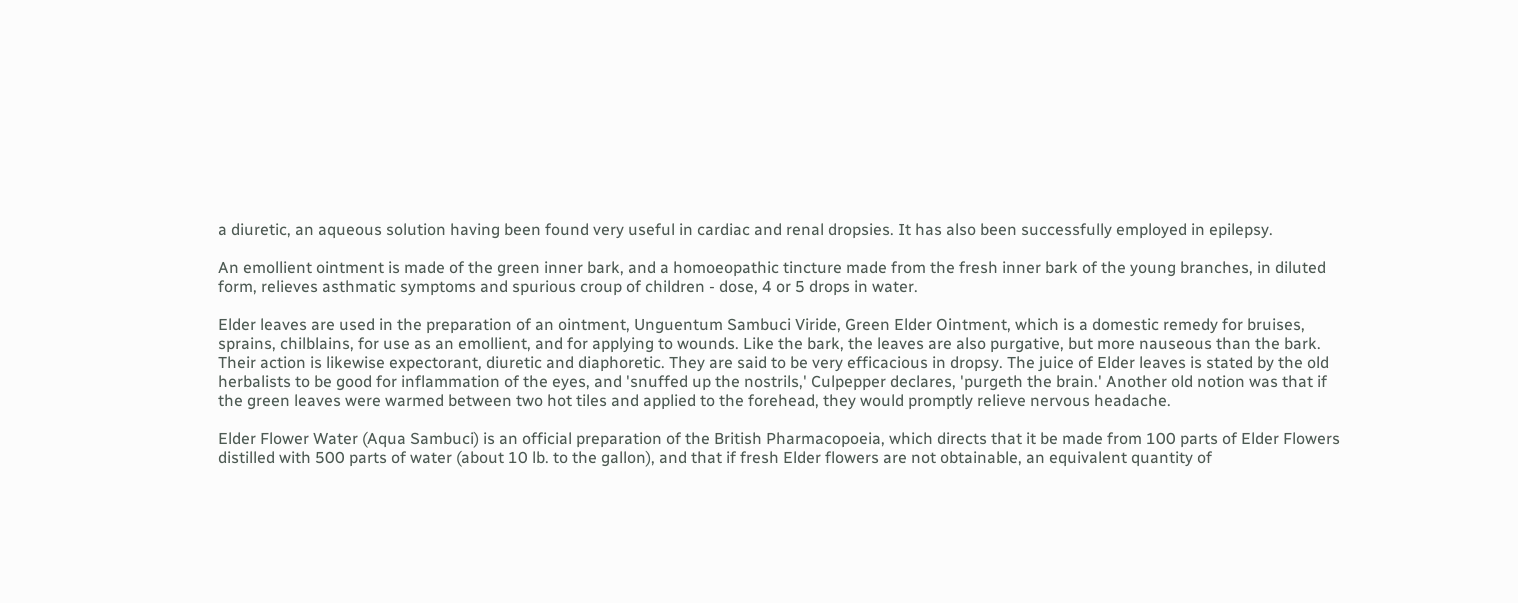a diuretic, an aqueous solution having been found very useful in cardiac and renal dropsies. It has also been successfully employed in epilepsy.

An emollient ointment is made of the green inner bark, and a homoeopathic tincture made from the fresh inner bark of the young branches, in diluted form, relieves asthmatic symptoms and spurious croup of children - dose, 4 or 5 drops in water.

Elder leaves are used in the preparation of an ointment, Unguentum Sambuci Viride, Green Elder Ointment, which is a domestic remedy for bruises, sprains, chilblains, for use as an emollient, and for applying to wounds. Like the bark, the leaves are also purgative, but more nauseous than the bark. Their action is likewise expectorant, diuretic and diaphoretic. They are said to be very efficacious in dropsy. The juice of Elder leaves is stated by the old herbalists to be good for inflammation of the eyes, and 'snuffed up the nostrils,' Culpepper declares, 'purgeth the brain.' Another old notion was that if the green leaves were warmed between two hot tiles and applied to the forehead, they would promptly relieve nervous headache.

Elder Flower Water (Aqua Sambuci) is an official preparation of the British Pharmacopoeia, which directs that it be made from 100 parts of Elder Flowers distilled with 500 parts of water (about 10 lb. to the gallon), and that if fresh Elder flowers are not obtainable, an equivalent quantity of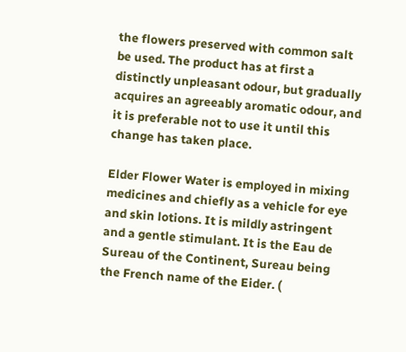the flowers preserved with common salt be used. The product has at first a distinctly unpleasant odour, but gradually acquires an agreeably aromatic odour, and it is preferable not to use it until this change has taken place.

Elder Flower Water is employed in mixing medicines and chiefly as a vehicle for eye and skin lotions. It is mildly astringent and a gentle stimulant. It is the Eau de Sureau of the Continent, Sureau being the French name of the Eider. (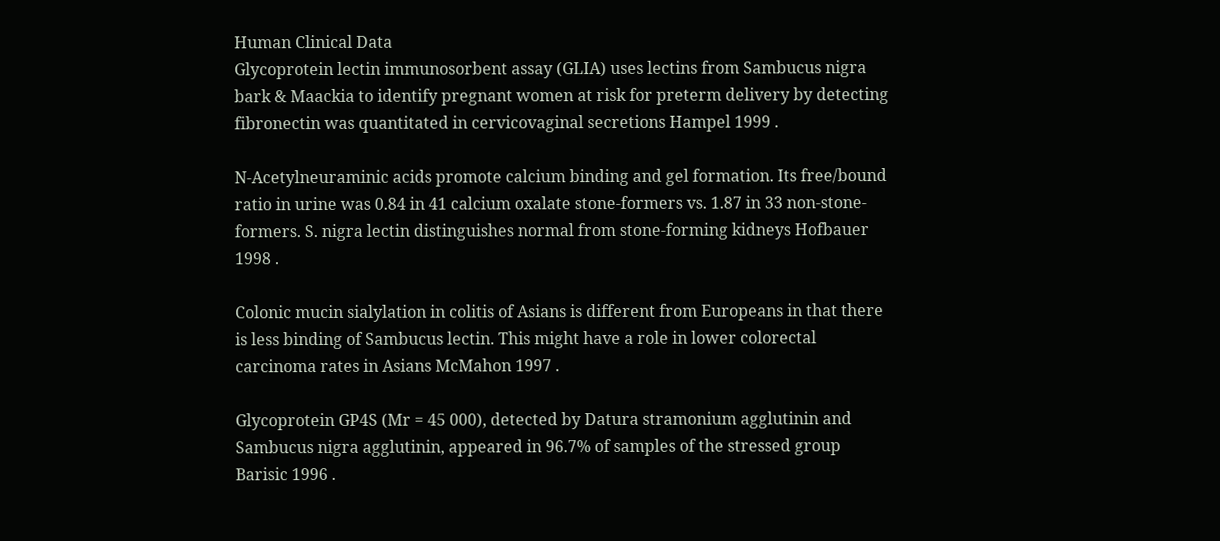Human Clinical Data
Glycoprotein lectin immunosorbent assay (GLIA) uses lectins from Sambucus nigra bark & Maackia to identify pregnant women at risk for preterm delivery by detecting fibronectin was quantitated in cervicovaginal secretions Hampel 1999 .

N-Acetylneuraminic acids promote calcium binding and gel formation. Its free/bound ratio in urine was 0.84 in 41 calcium oxalate stone-formers vs. 1.87 in 33 non-stone-formers. S. nigra lectin distinguishes normal from stone-forming kidneys Hofbauer 1998 .

Colonic mucin sialylation in colitis of Asians is different from Europeans in that there is less binding of Sambucus lectin. This might have a role in lower colorectal carcinoma rates in Asians McMahon 1997 .

Glycoprotein GP4S (Mr = 45 000), detected by Datura stramonium agglutinin and Sambucus nigra agglutinin, appeared in 96.7% of samples of the stressed group Barisic 1996 .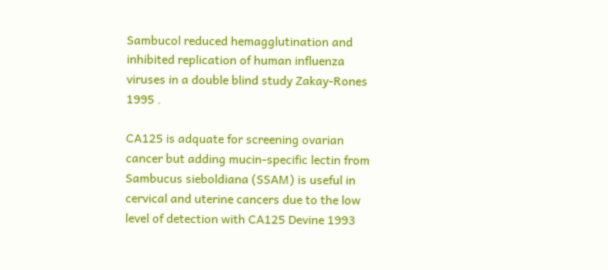Sambucol reduced hemagglutination and inhibited replication of human influenza viruses in a double blind study Zakay-Rones 1995 .

CA125 is adquate for screening ovarian cancer but adding mucin-specific lectin from Sambucus sieboldiana (SSAM) is useful in cervical and uterine cancers due to the low level of detection with CA125 Devine 1993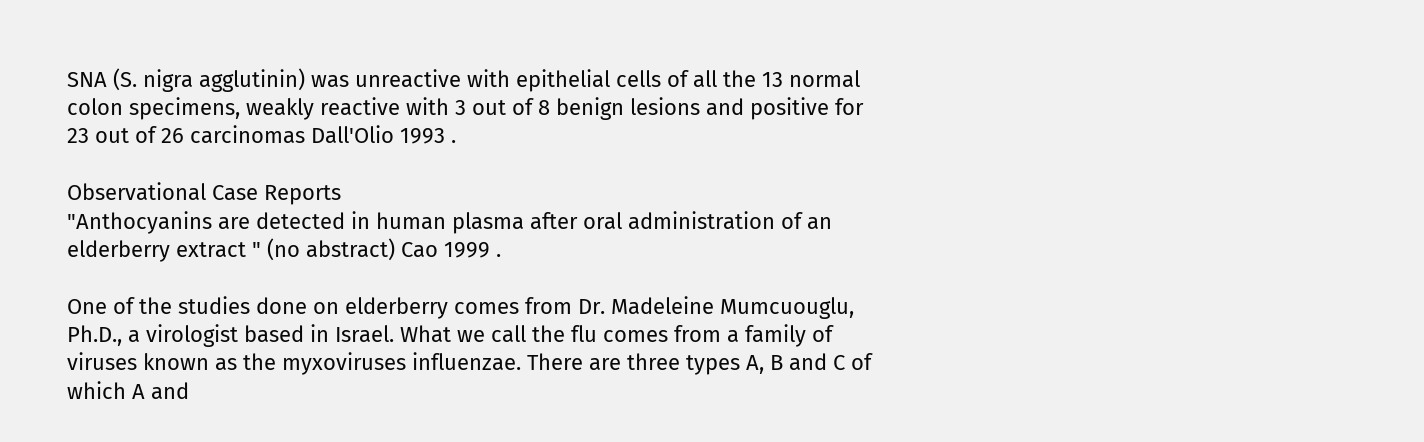SNA (S. nigra agglutinin) was unreactive with epithelial cells of all the 13 normal colon specimens, weakly reactive with 3 out of 8 benign lesions and positive for 23 out of 26 carcinomas Dall'Olio 1993 .

Observational Case Reports
"Anthocyanins are detected in human plasma after oral administration of an elderberry extract " (no abstract) Cao 1999 .

One of the studies done on elderberry comes from Dr. Madeleine Mumcuouglu, Ph.D., a virologist based in Israel. What we call the flu comes from a family of viruses known as the myxoviruses influenzae. There are three types A, B and C of which A and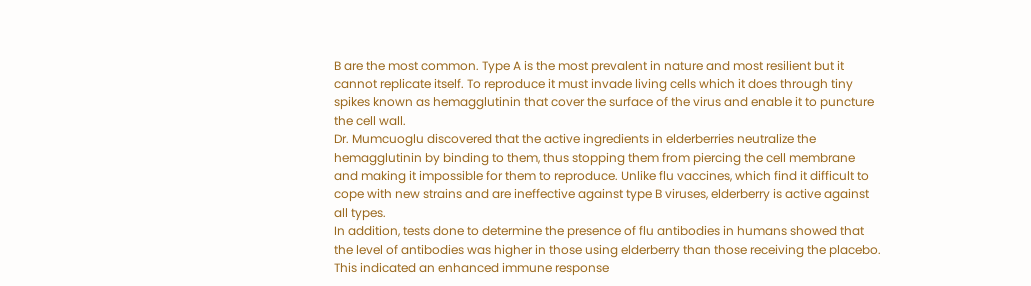B are the most common. Type A is the most prevalent in nature and most resilient but it cannot replicate itself. To reproduce it must invade living cells which it does through tiny spikes known as hemagglutinin that cover the surface of the virus and enable it to puncture the cell wall.
Dr. Mumcuoglu discovered that the active ingredients in elderberries neutralize the hemagglutinin by binding to them, thus stopping them from piercing the cell membrane and making it impossible for them to reproduce. Unlike flu vaccines, which find it difficult to cope with new strains and are ineffective against type B viruses, elderberry is active against all types.
In addition, tests done to determine the presence of flu antibodies in humans showed that the level of antibodies was higher in those using elderberry than those receiving the placebo. This indicated an enhanced immune response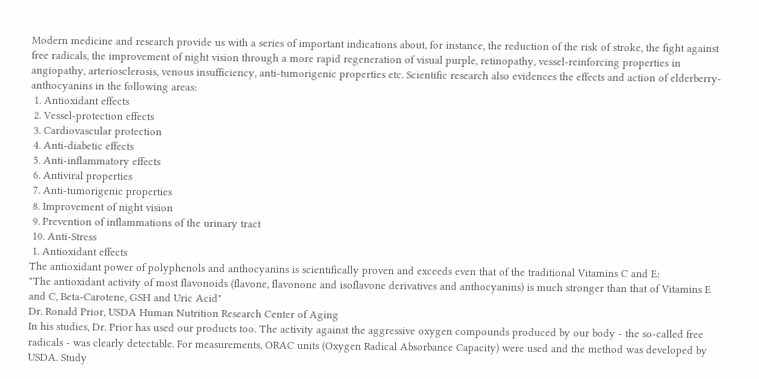Modern medicine and research provide us with a series of important indications about, for instance, the reduction of the risk of stroke, the fight against free radicals, the improvement of night vision through a more rapid regeneration of visual purple, retinopathy, vessel-reinforcing properties in angiopathy, arteriosclerosis, venous insufficiency, anti-tumorigenic properties etc. Scientific research also evidences the effects and action of elderberry-anthocyanins in the following areas:
 1. Antioxidant effects
 2. Vessel-protection effects
 3. Cardiovascular protection
 4. Anti-diabetic effects
 5. Anti-inflammatory effects
 6. Antiviral properties
 7. Anti-tumorigenic properties
 8. Improvement of night vision
 9. Prevention of inflammations of the urinary tract
 10. Anti-Stress
 1. Antioxidant effects
The antioxidant power of polyphenols and anthocyanins is scientifically proven and exceeds even that of the traditional Vitamins C and E:
"The antioxidant activity of most flavonoids (flavone, flavonone and isoflavone derivatives and anthocyanins) is much stronger than that of Vitamins E and C, Beta-Carotene, GSH and Uric Acid"
Dr. Ronald Prior, USDA Human Nutrition Research Center of Aging
In his studies, Dr. Prior has used our products too. The activity against the aggressive oxygen compounds produced by our body - the so-called free radicals - was clearly detectable. For measurements, ORAC units (Oxygen Radical Absorbance Capacity) were used and the method was developed by USDA. Study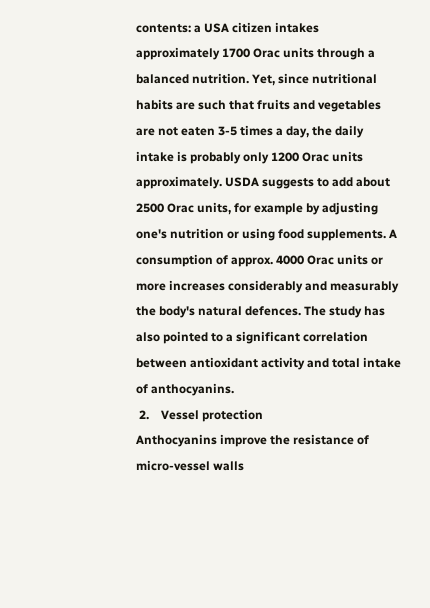contents: a USA citizen intakes approximately 1700 Orac units through a balanced nutrition. Yet, since nutritional habits are such that fruits and vegetables are not eaten 3-5 times a day, the daily intake is probably only 1200 Orac units approximately. USDA suggests to add about 2500 Orac units, for example by adjusting one's nutrition or using food supplements. A consumption of approx. 4000 Orac units or more increases considerably and measurably the body's natural defences. The study has also pointed to a significant correlation between antioxidant activity and total intake of anthocyanins.
 2.    Vessel protection
Anthocyanins improve the resistance of micro-vessel walls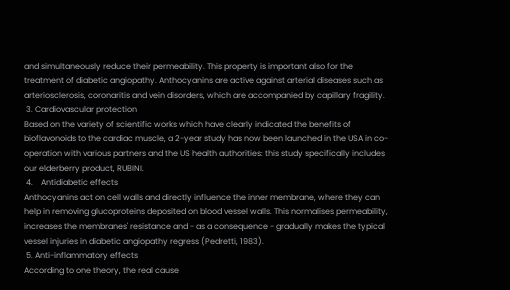and simultaneously reduce their permeability. This property is important also for the treatment of diabetic angiopathy. Anthocyanins are active against arterial diseases such as arteriosclerosis, coronaritis and vein disorders, which are accompanied by capillary fragility.
 3. Cardiovascular protection
Based on the variety of scientific works which have clearly indicated the benefits of bioflavonoids to the cardiac muscle, a 2-year study has now been launched in the USA in co-operation with various partners and the US health authorities: this study specifically includes our elderberry product, RUBINI.
 4.    Antidiabetic effects
Anthocyanins act on cell walls and directly influence the inner membrane, where they can help in removing glucoproteins deposited on blood vessel walls. This normalises permeability, increases the membranes' resistance and - as a consequence - gradually makes the typical vessel injuries in diabetic angiopathy regress (Pedretti, 1983).
 5. Anti-inflammatory effects
According to one theory, the real cause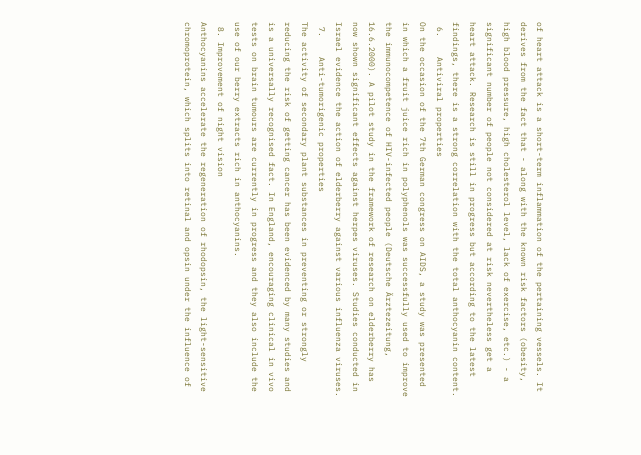of heart attack is a short-term inflammation of the pertaining vessels. It derives from the fact that - along with the known risk factors (obesity, high blood pressure, high cholesterol level, lack of exercise, etc.) - a significant number of people not considered at risk nevertheless get a heart attack. Research is still in progress but according to the latest findings, there is a strong correlation with the total anthocyanin content.
 6.    Antiviral properties
On the occasion of the 7th German congress on AIDS, a study was presented in which a fruit juice rich in polyphenols was successfully used to improve the immunocompetence of HIV-infected people (Deutsche Ärztezeitung, 16.6.2000). A pilot study in the framework of research on elderberry has now shown significant effects against herpes viruses. Studies conducted in Israel evidence the action of elderberry against various influenza viruses.
 7.    Anti-tumorigenic properties
The activity of secondary plant substances in preventing or strongly reducing the risk of getting cancer has been evidenced by many studies and is a universally recognised fact. In England, encouraging clinical in vivo tests on brain tumours are currently in progress and they also include the use of our berry extracts rich in anthocyanins.
 8. Improvement of night vision
Anthocyanins accelerate the regeneration of rhodopsin, the light-sensitive chromoprotein, which splits into retinal and opsin under the influence of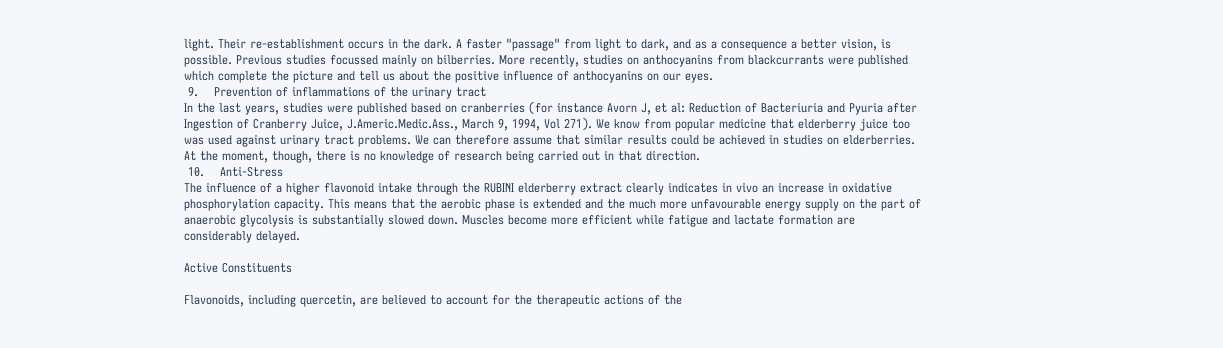light. Their re-establishment occurs in the dark. A faster "passage" from light to dark, and as a consequence a better vision, is possible. Previous studies focussed mainly on bilberries. More recently, studies on anthocyanins from blackcurrants were published which complete the picture and tell us about the positive influence of anthocyanins on our eyes.
 9.    Prevention of inflammations of the urinary tract
In the last years, studies were published based on cranberries (for instance Avorn J, et al: Reduction of Bacteriuria and Pyuria after Ingestion of Cranberry Juice, J.Americ.Medic.Ass., March 9, 1994, Vol 271). We know from popular medicine that elderberry juice too was used against urinary tract problems. We can therefore assume that similar results could be achieved in studies on elderberries. At the moment, though, there is no knowledge of research being carried out in that direction.
 10.    Anti-Stress
The influence of a higher flavonoid intake through the RUBINI elderberry extract clearly indicates in vivo an increase in oxidative phosphorylation capacity. This means that the aerobic phase is extended and the much more unfavourable energy supply on the part of anaerobic glycolysis is substantially slowed down. Muscles become more efficient while fatigue and lactate formation are considerably delayed.

Active Constituents

Flavonoids, including quercetin, are believed to account for the therapeutic actions of the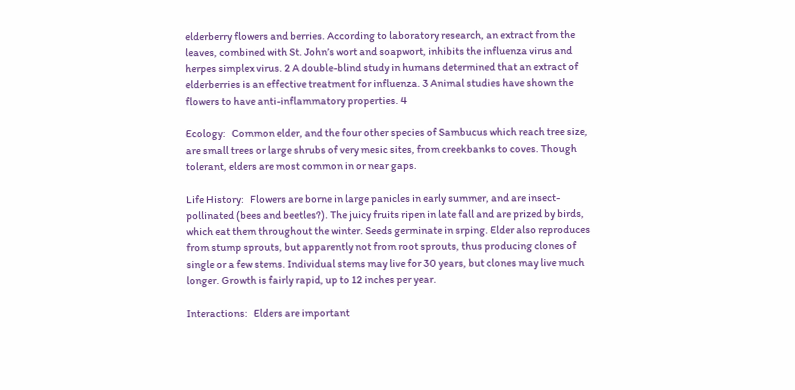elderberry flowers and berries. According to laboratory research, an extract from the leaves, combined with St. John’s wort and soapwort, inhibits the influenza virus and herpes simplex virus. 2 A double-blind study in humans determined that an extract of elderberries is an effective treatment for influenza. 3 Animal studies have shown the flowers to have anti-inflammatory properties. 4

Ecology:   Common elder, and the four other species of Sambucus which reach tree size, are small trees or large shrubs of very mesic sites, from creekbanks to coves. Though tolerant, elders are most common in or near gaps.

Life History:   Flowers are borne in large panicles in early summer, and are insect-pollinated (bees and beetles?). The juicy fruits ripen in late fall and are prized by birds, which eat them throughout the winter. Seeds germinate in srping. Elder also reproduces from stump sprouts, but apparently not from root sprouts, thus producing clones of single or a few stems. Individual stems may live for 30 years, but clones may live much longer. Growth is fairly rapid, up to 12 inches per year.

Interactions:   Elders are important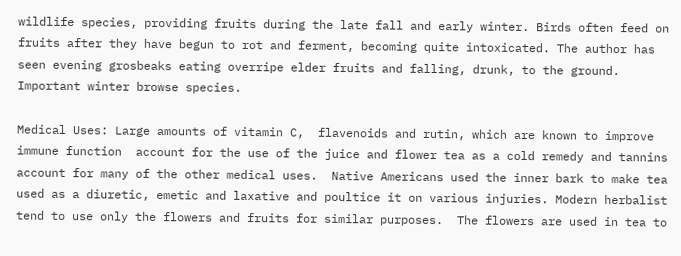wildlife species, providing fruits during the late fall and early winter. Birds often feed on fruits after they have begun to rot and ferment, becoming quite intoxicated. The author has seen evening grosbeaks eating overripe elder fruits and falling, drunk, to the ground. Important winter browse species.

Medical Uses: Large amounts of vitamin C,  flavenoids and rutin, which are known to improve immune function  account for the use of the juice and flower tea as a cold remedy and tannins account for many of the other medical uses.  Native Americans used the inner bark to make tea used as a diuretic, emetic and laxative and poultice it on various injuries. Modern herbalist tend to use only the flowers and fruits for similar purposes.  The flowers are used in tea to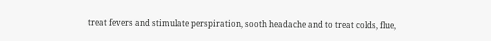treat fevers and stimulate perspiration, sooth headache and to treat colds, flue,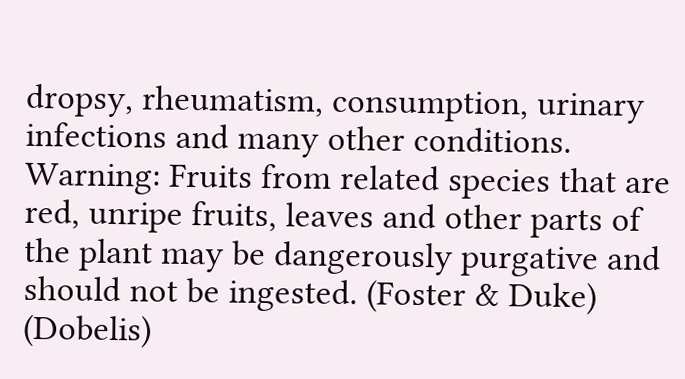dropsy, rheumatism, consumption, urinary infections and many other conditions. Warning: Fruits from related species that are red, unripe fruits, leaves and other parts of the plant may be dangerously purgative and should not be ingested. (Foster & Duke) (Dobelis)